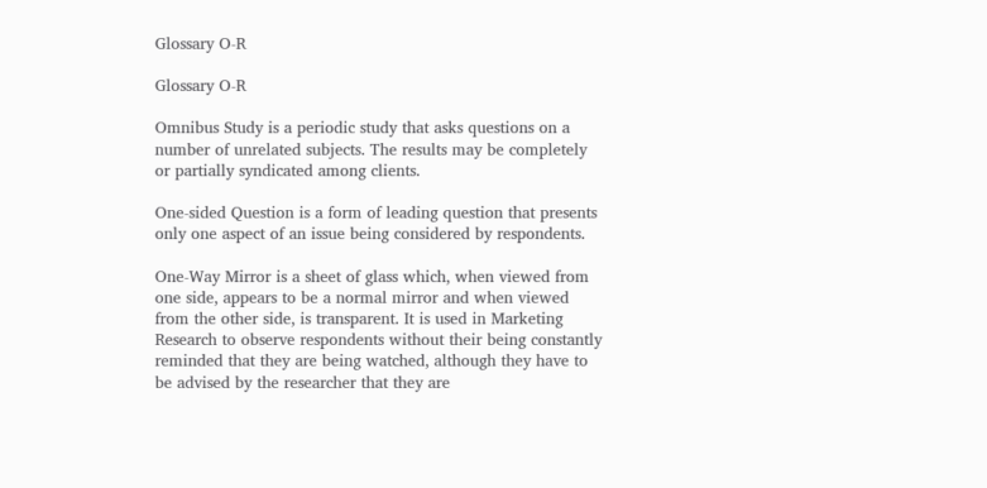Glossary O-R

Glossary O-R

Omnibus Study is a periodic study that asks questions on a number of unrelated subjects. The results may be completely or partially syndicated among clients.

One-sided Question is a form of leading question that presents only one aspect of an issue being considered by respondents.

One-Way Mirror is a sheet of glass which, when viewed from one side, appears to be a normal mirror and when viewed from the other side, is transparent. It is used in Marketing Research to observe respondents without their being constantly reminded that they are being watched, although they have to be advised by the researcher that they are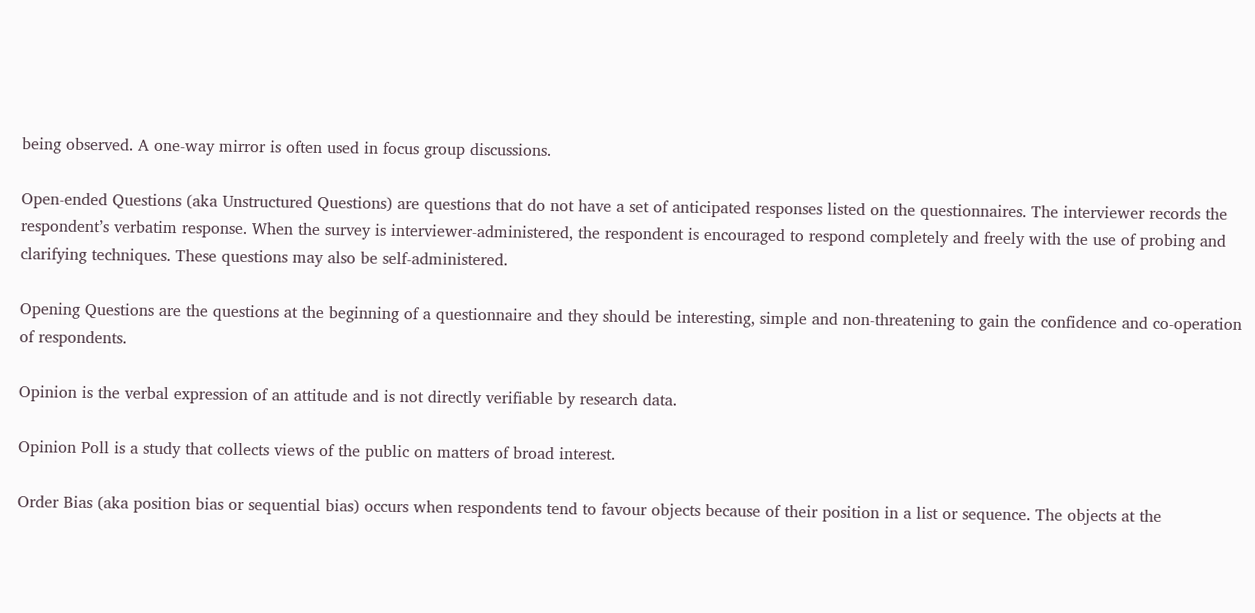being observed. A one-way mirror is often used in focus group discussions.

Open-ended Questions (aka Unstructured Questions) are questions that do not have a set of anticipated responses listed on the questionnaires. The interviewer records the respondent’s verbatim response. When the survey is interviewer-administered, the respondent is encouraged to respond completely and freely with the use of probing and clarifying techniques. These questions may also be self-administered.

Opening Questions are the questions at the beginning of a questionnaire and they should be interesting, simple and non-threatening to gain the confidence and co-operation of respondents.

Opinion is the verbal expression of an attitude and is not directly verifiable by research data.

Opinion Poll is a study that collects views of the public on matters of broad interest.

Order Bias (aka position bias or sequential bias) occurs when respondents tend to favour objects because of their position in a list or sequence. The objects at the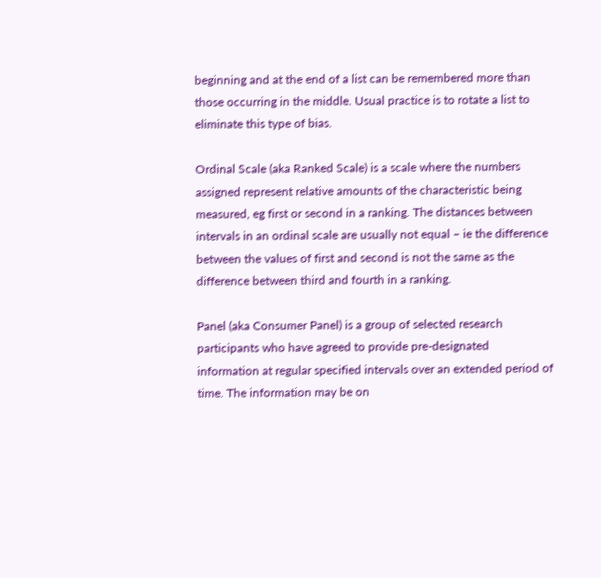beginning and at the end of a list can be remembered more than those occurring in the middle. Usual practice is to rotate a list to eliminate this type of bias.

Ordinal Scale (aka Ranked Scale) is a scale where the numbers assigned represent relative amounts of the characteristic being measured, eg first or second in a ranking. The distances between intervals in an ordinal scale are usually not equal – ie the difference between the values of first and second is not the same as the difference between third and fourth in a ranking.

Panel (aka Consumer Panel) is a group of selected research participants who have agreed to provide pre-designated information at regular specified intervals over an extended period of time. The information may be on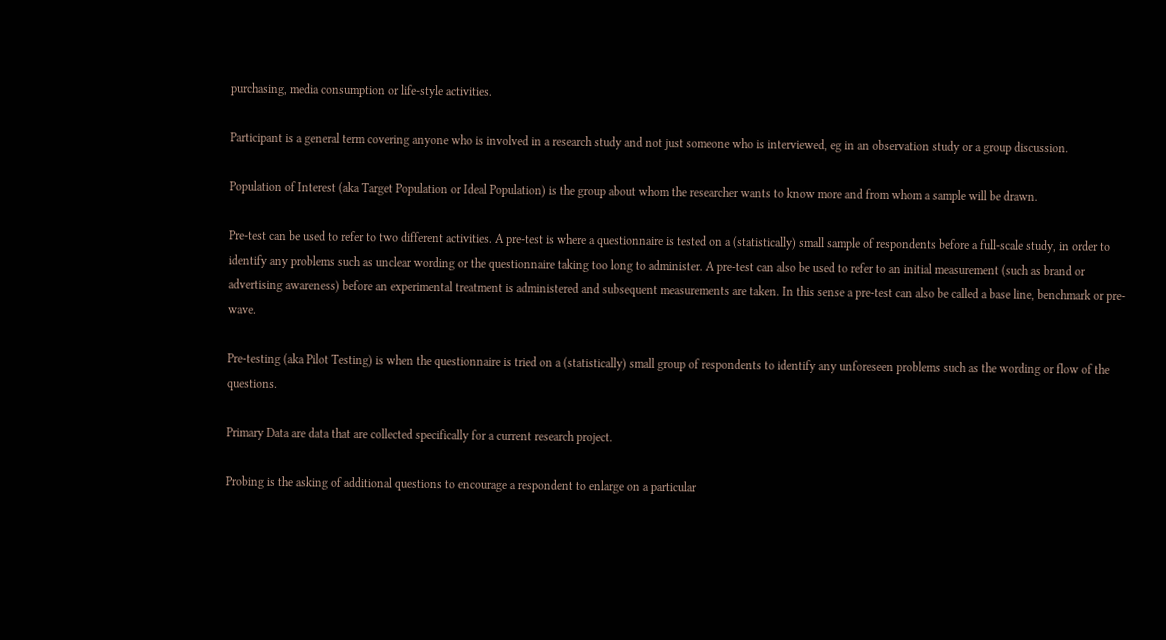purchasing, media consumption or life-style activities.

Participant is a general term covering anyone who is involved in a research study and not just someone who is interviewed, eg in an observation study or a group discussion.

Population of Interest (aka Target Population or Ideal Population) is the group about whom the researcher wants to know more and from whom a sample will be drawn.

Pre-test can be used to refer to two different activities. A pre-test is where a questionnaire is tested on a (statistically) small sample of respondents before a full-scale study, in order to identify any problems such as unclear wording or the questionnaire taking too long to administer. A pre-test can also be used to refer to an initial measurement (such as brand or advertising awareness) before an experimental treatment is administered and subsequent measurements are taken. In this sense a pre-test can also be called a base line, benchmark or pre-wave.

Pre-testing (aka Pilot Testing) is when the questionnaire is tried on a (statistically) small group of respondents to identify any unforeseen problems such as the wording or flow of the questions.

Primary Data are data that are collected specifically for a current research project.

Probing is the asking of additional questions to encourage a respondent to enlarge on a particular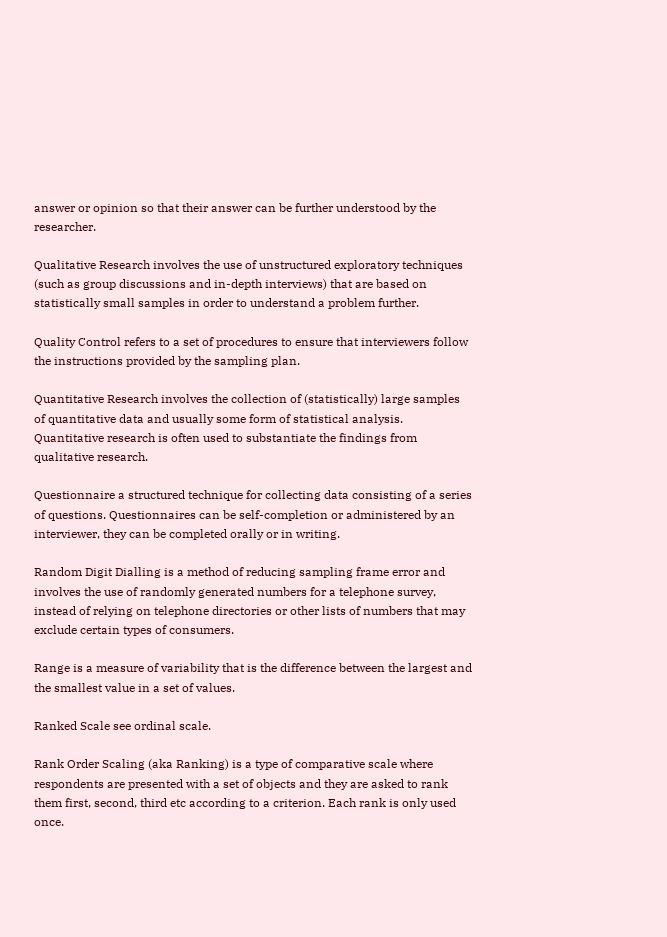answer or opinion so that their answer can be further understood by the researcher.

Qualitative Research involves the use of unstructured exploratory techniques (such as group discussions and in-depth interviews) that are based on statistically small samples in order to understand a problem further.

Quality Control refers to a set of procedures to ensure that interviewers follow the instructions provided by the sampling plan.

Quantitative Research involves the collection of (statistically) large samples of quantitative data and usually some form of statistical analysis. Quantitative research is often used to substantiate the findings from qualitative research.

Questionnaire a structured technique for collecting data consisting of a series of questions. Questionnaires can be self-completion or administered by an interviewer, they can be completed orally or in writing.

Random Digit Dialling is a method of reducing sampling frame error and involves the use of randomly generated numbers for a telephone survey, instead of relying on telephone directories or other lists of numbers that may exclude certain types of consumers.

Range is a measure of variability that is the difference between the largest and the smallest value in a set of values.

Ranked Scale see ordinal scale.

Rank Order Scaling (aka Ranking) is a type of comparative scale where respondents are presented with a set of objects and they are asked to rank them first, second, third etc according to a criterion. Each rank is only used once.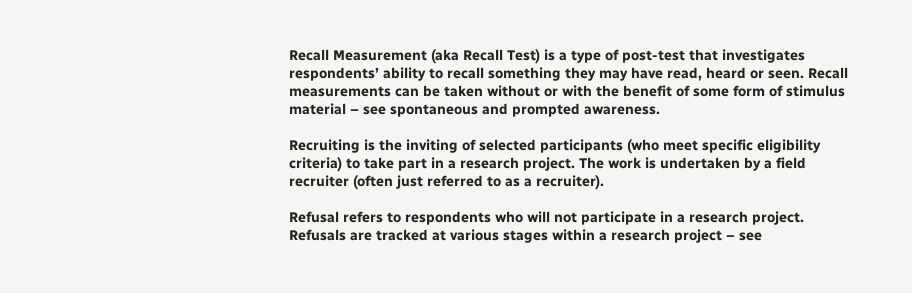Recall Measurement (aka Recall Test) is a type of post-test that investigates respondents’ ability to recall something they may have read, heard or seen. Recall measurements can be taken without or with the benefit of some form of stimulus material – see spontaneous and prompted awareness.

Recruiting is the inviting of selected participants (who meet specific eligibility criteria) to take part in a research project. The work is undertaken by a field recruiter (often just referred to as a recruiter).

Refusal refers to respondents who will not participate in a research project. Refusals are tracked at various stages within a research project – see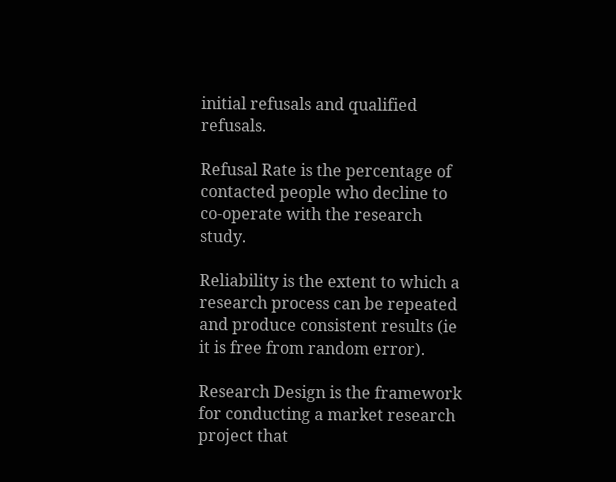initial refusals and qualified refusals.

Refusal Rate is the percentage of contacted people who decline to co-operate with the research study.

Reliability is the extent to which a research process can be repeated and produce consistent results (ie it is free from random error).

Research Design is the framework for conducting a market research project that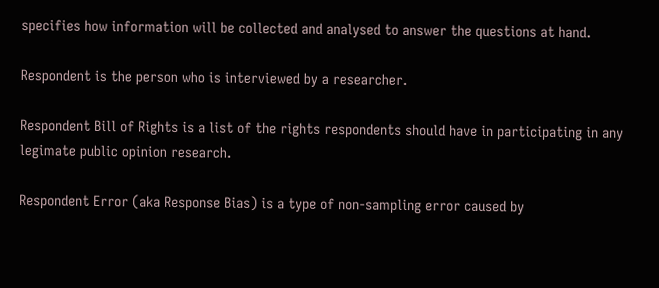specifies how information will be collected and analysed to answer the questions at hand.

Respondent is the person who is interviewed by a researcher.

Respondent Bill of Rights is a list of the rights respondents should have in participating in any legimate public opinion research.

Respondent Error (aka Response Bias) is a type of non-sampling error caused by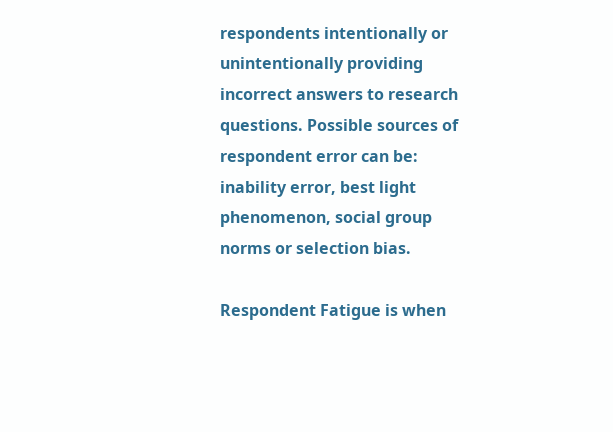respondents intentionally or unintentionally providing incorrect answers to research questions. Possible sources of respondent error can be: inability error, best light phenomenon, social group norms or selection bias.

Respondent Fatigue is when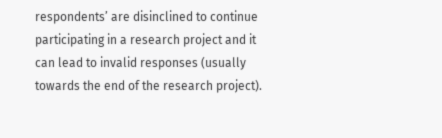respondents’ are disinclined to continue participating in a research project and it can lead to invalid responses (usually towards the end of the research project).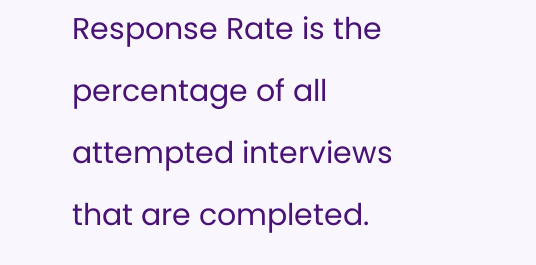Response Rate is the percentage of all attempted interviews that are completed.